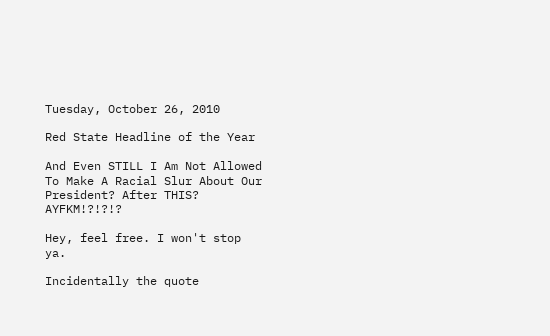Tuesday, October 26, 2010

Red State Headline of the Year

And Even STILL I Am Not Allowed To Make A Racial Slur About Our President? After THIS? AYFKM!?!?!?

Hey, feel free. I won't stop ya.

Incidentally the quote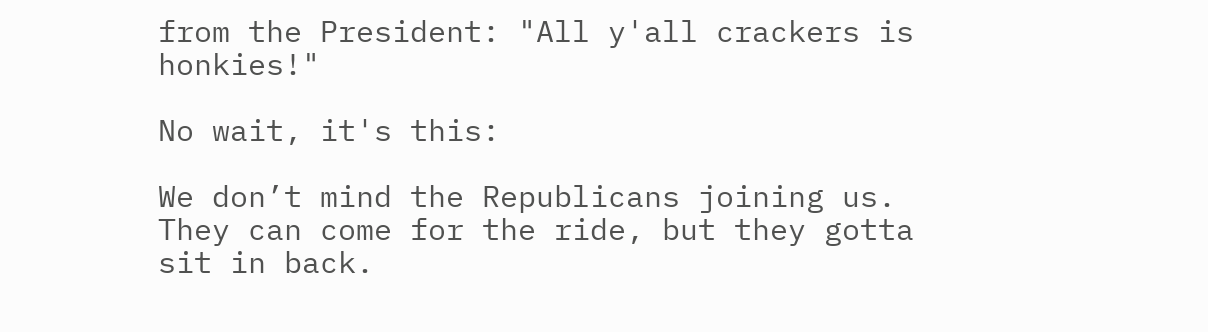from the President: "All y'all crackers is honkies!"

No wait, it's this:

We don’t mind the Republicans joining us. They can come for the ride, but they gotta sit in back.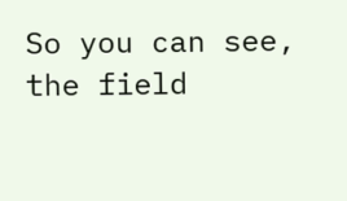So you can see, the field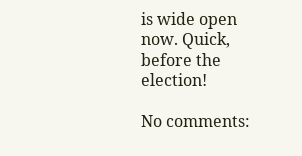is wide open now. Quick, before the election!

No comments: